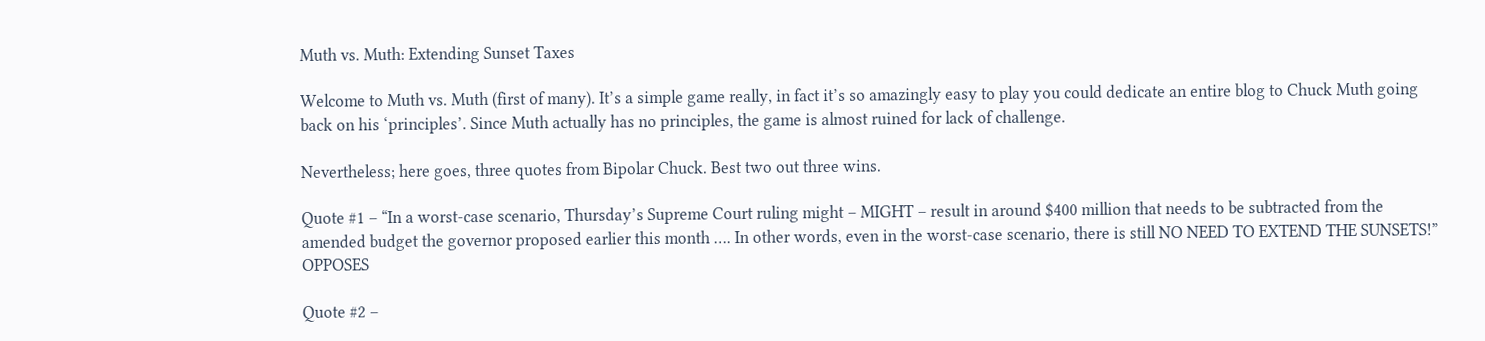Muth vs. Muth: Extending Sunset Taxes

Welcome to Muth vs. Muth (first of many). It’s a simple game really, in fact it’s so amazingly easy to play you could dedicate an entire blog to Chuck Muth going back on his ‘principles’. Since Muth actually has no principles, the game is almost ruined for lack of challenge.

Nevertheless; here goes, three quotes from Bipolar Chuck. Best two out three wins.

Quote #1 – “In a worst-case scenario, Thursday’s Supreme Court ruling might – MIGHT – result in around $400 million that needs to be subtracted from the amended budget the governor proposed earlier this month …. In other words, even in the worst-case scenario, there is still NO NEED TO EXTEND THE SUNSETS!” OPPOSES

Quote #2 –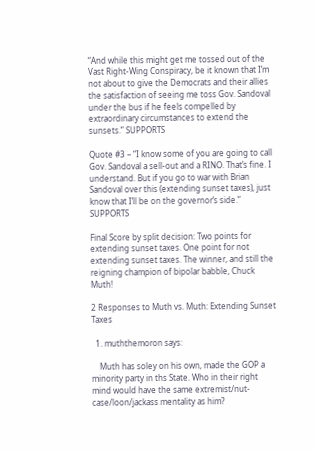“And while this might get me tossed out of the Vast Right-Wing Conspiracy, be it known that I’m not about to give the Democrats and their allies the satisfaction of seeing me toss Gov. Sandoval under the bus if he feels compelled by extraordinary circumstances to extend the sunsets.” SUPPORTS

Quote #3 – “I know some of you are going to call Gov. Sandoval a sell-out and a RINO. That’s fine. I understand. But if you go to war with Brian Sandoval over this (extending sunset taxes), just know that I’ll be on the governor’s side.” SUPPORTS

Final Score by split decision: Two points for extending sunset taxes. One point for not extending sunset taxes. The winner, and still the reigning champion of bipolar babble, Chuck Muth!

2 Responses to Muth vs. Muth: Extending Sunset Taxes

  1. muththemoron says:

    Muth has soley on his own, made the GOP a minority party in ths State. Who in their right mind would have the same extremist/nut-case/loon/jackass mentality as him?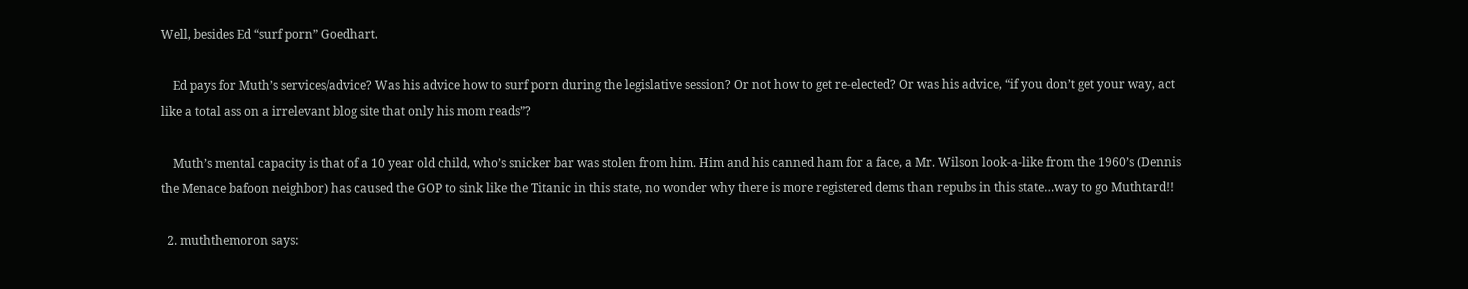Well, besides Ed “surf porn” Goedhart.

    Ed pays for Muth’s services/advice? Was his advice how to surf porn during the legislative session? Or not how to get re-elected? Or was his advice, “if you don’t get your way, act like a total ass on a irrelevant blog site that only his mom reads”?

    Muth’s mental capacity is that of a 10 year old child, who’s snicker bar was stolen from him. Him and his canned ham for a face, a Mr. Wilson look-a-like from the 1960’s (Dennis the Menace bafoon neighbor) has caused the GOP to sink like the Titanic in this state, no wonder why there is more registered dems than repubs in this state…way to go Muthtard!!

  2. muththemoron says: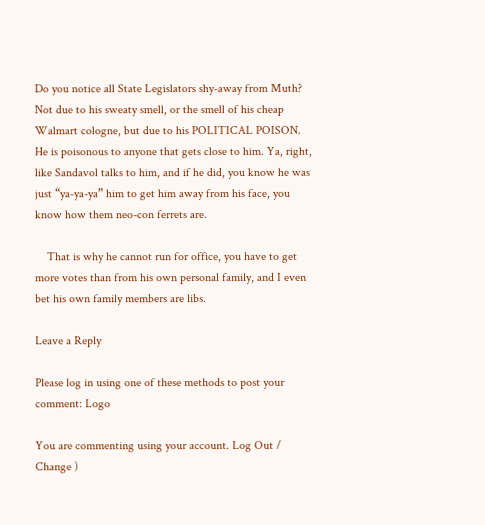Do you notice all State Legislators shy-away from Muth? Not due to his sweaty smell, or the smell of his cheap Walmart cologne, but due to his POLITICAL POISON. He is poisonous to anyone that gets close to him. Ya, right, like Sandavol talks to him, and if he did, you know he was just “ya-ya-ya” him to get him away from his face, you know how them neo-con ferrets are.

    That is why he cannot run for office, you have to get more votes than from his own personal family, and I even bet his own family members are libs.

Leave a Reply

Please log in using one of these methods to post your comment: Logo

You are commenting using your account. Log Out /  Change )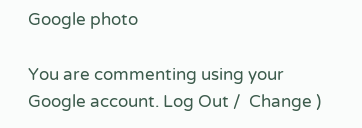Google photo

You are commenting using your Google account. Log Out /  Change )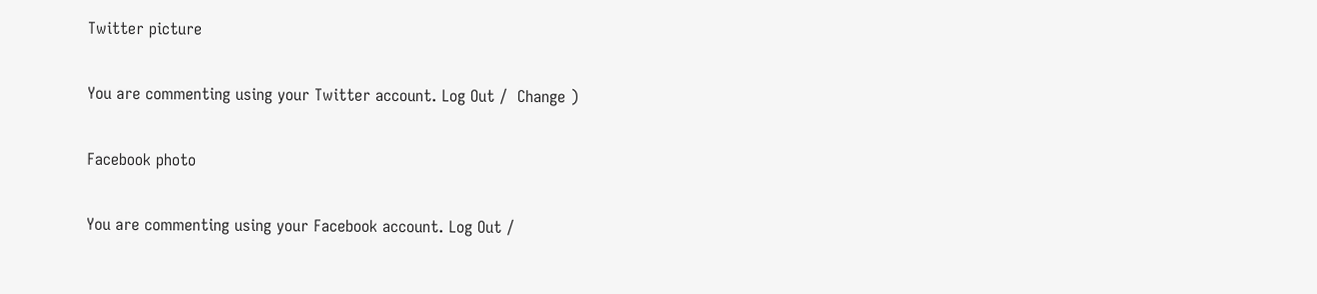Twitter picture

You are commenting using your Twitter account. Log Out /  Change )

Facebook photo

You are commenting using your Facebook account. Log Out /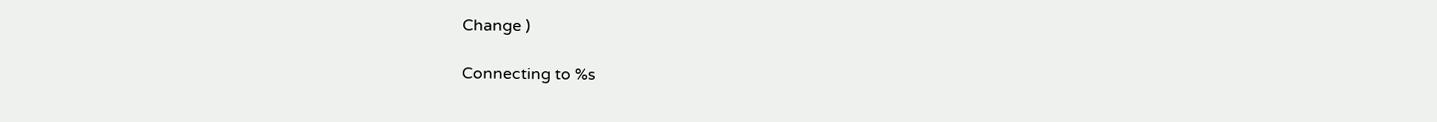Change )

Connecting to %s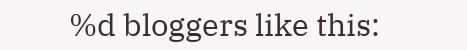%d bloggers like this: